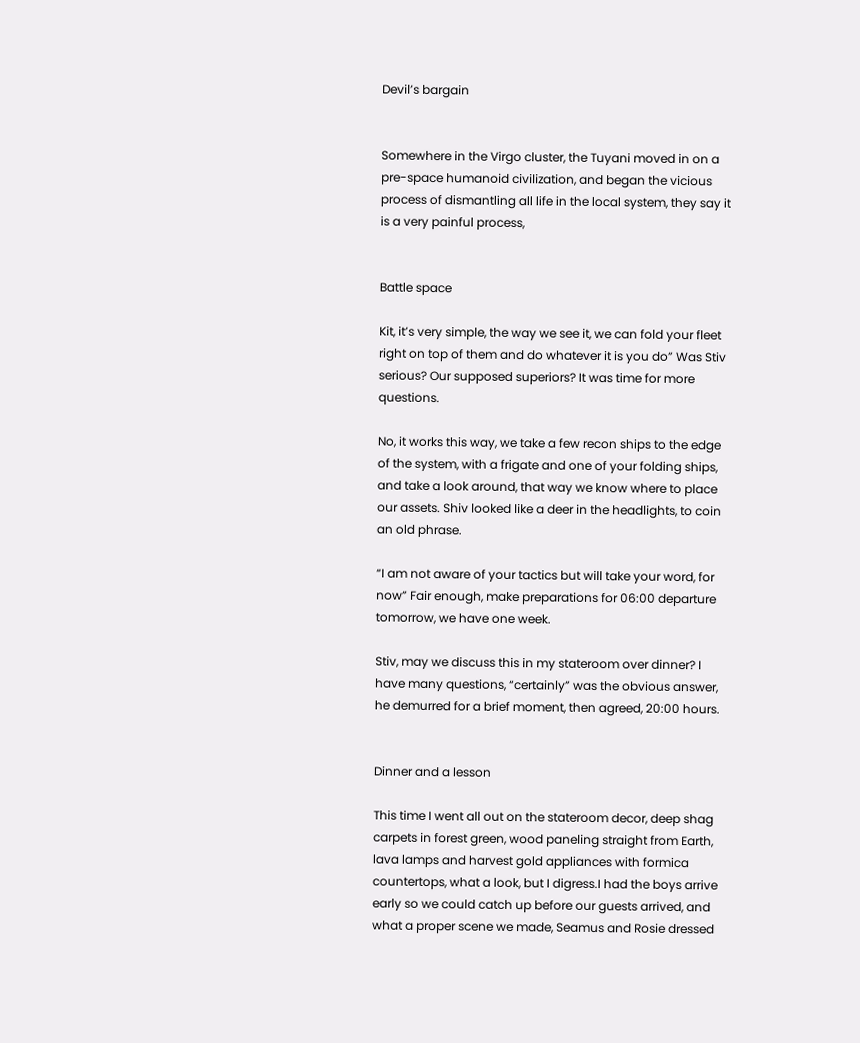Devil’s bargain


Somewhere in the Virgo cluster, the Tuyani moved in on a pre-space humanoid civilization, and began the vicious  process of dismantling all life in the local system, they say it is a very painful process,


Battle space

Kit, it’s very simple, the way we see it, we can fold your fleet right on top of them and do whatever it is you do” Was Stiv serious? Our supposed superiors? It was time for more questions.

No, it works this way, we take a few recon ships to the edge of the system, with a frigate and one of your folding ships, and take a look around, that way we know where to place our assets. Shiv looked like a deer in the headlights, to coin an old phrase.

“I am not aware of your tactics but will take your word, for now” Fair enough, make preparations for 06:00 departure tomorrow, we have one week.

Stiv, may we discuss this in my stateroom over dinner? I have many questions, “certainly” was the obvious answer, he demurred for a brief moment, then agreed, 20:00 hours.


Dinner and a lesson

This time I went all out on the stateroom decor, deep shag carpets in forest green, wood paneling straight from Earth, lava lamps and harvest gold appliances with formica countertops, what a look, but I digress.I had the boys arrive early so we could catch up before our guests arrived, and what a proper scene we made, Seamus and Rosie dressed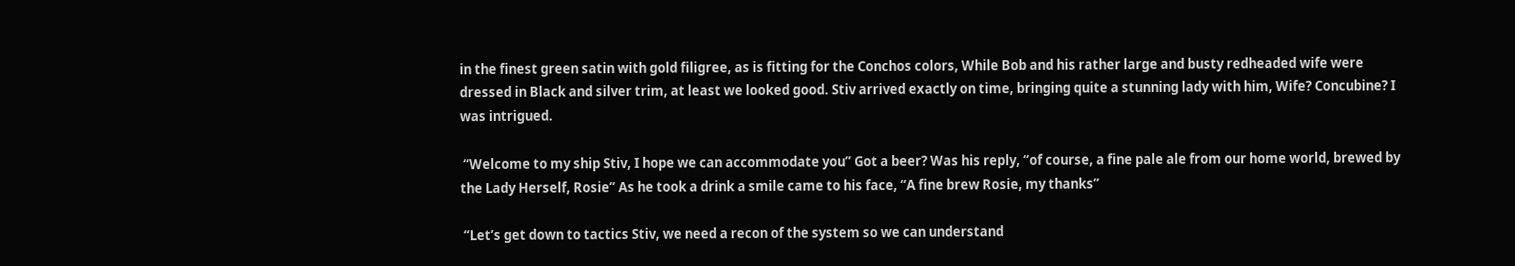in the finest green satin with gold filigree, as is fitting for the Conchos colors, While Bob and his rather large and busty redheaded wife were dressed in Black and silver trim, at least we looked good. Stiv arrived exactly on time, bringing quite a stunning lady with him, Wife? Concubine? I was intrigued.

 “Welcome to my ship Stiv, I hope we can accommodate you” Got a beer? Was his reply, “of course, a fine pale ale from our home world, brewed by the Lady Herself, Rosie” As he took a drink a smile came to his face, “A fine brew Rosie, my thanks”

 “Let’s get down to tactics Stiv, we need a recon of the system so we can understand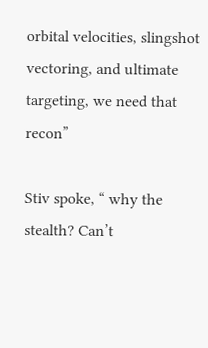orbital velocities, slingshot vectoring, and ultimate targeting, we need that recon”

Stiv spoke, “ why the stealth? Can’t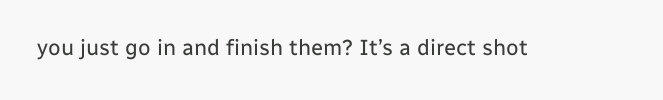you just go in and finish them? It’s a direct shot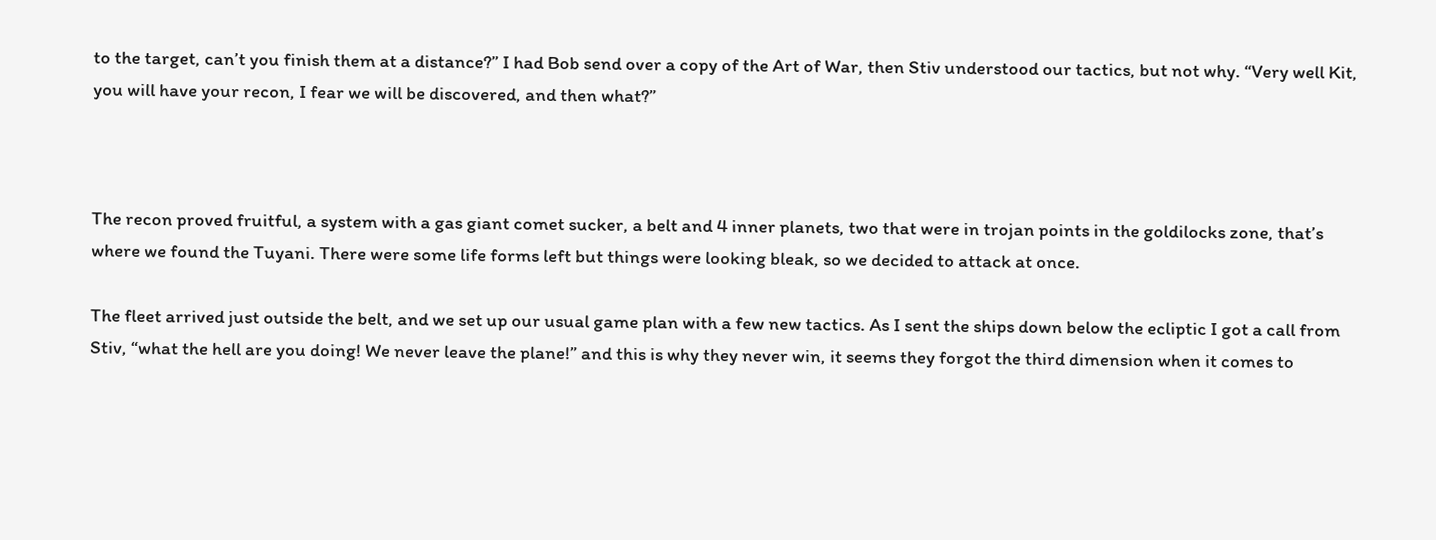to the target, can’t you finish them at a distance?” I had Bob send over a copy of the Art of War, then Stiv understood our tactics, but not why. “Very well Kit, you will have your recon, I fear we will be discovered, and then what?”



The recon proved fruitful, a system with a gas giant comet sucker, a belt and 4 inner planets, two that were in trojan points in the goldilocks zone, that’s where we found the Tuyani. There were some life forms left but things were looking bleak, so we decided to attack at once.

The fleet arrived just outside the belt, and we set up our usual game plan with a few new tactics. As I sent the ships down below the ecliptic I got a call from Stiv, “what the hell are you doing! We never leave the plane!” and this is why they never win, it seems they forgot the third dimension when it comes to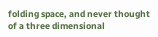folding space, and never thought of a three dimensional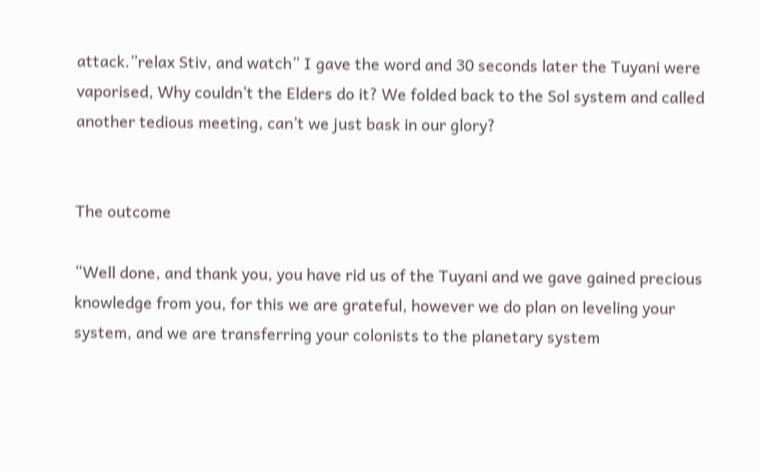attack.”relax Stiv, and watch” I gave the word and 30 seconds later the Tuyani were vaporised, Why couldn’t the Elders do it? We folded back to the Sol system and called another tedious meeting, can’t we just bask in our glory?


The outcome

“Well done, and thank you, you have rid us of the Tuyani and we gave gained precious knowledge from you, for this we are grateful, however we do plan on leveling your system, and we are transferring your colonists to the planetary system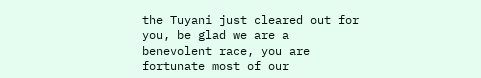the Tuyani just cleared out for you, be glad we are a benevolent race, you are fortunate most of our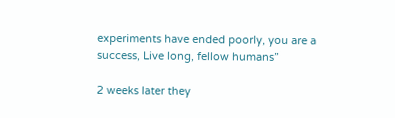experiments have ended poorly, you are a success, Live long, fellow humans”

2 weeks later they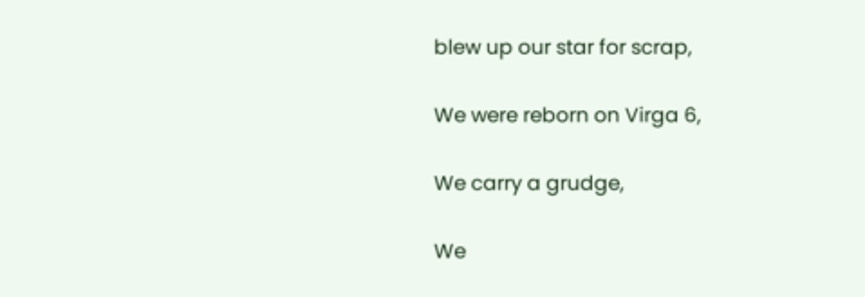blew up our star for scrap,

We were reborn on Virga 6,

We carry a grudge,

We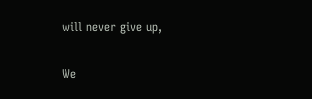will never give up,

We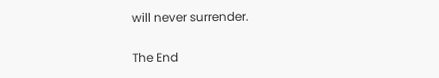will never surrender.

The End